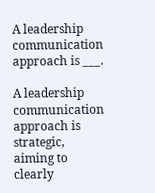A leadership communication approach is ___.

A leadership communication approach is strategic, aiming to clearly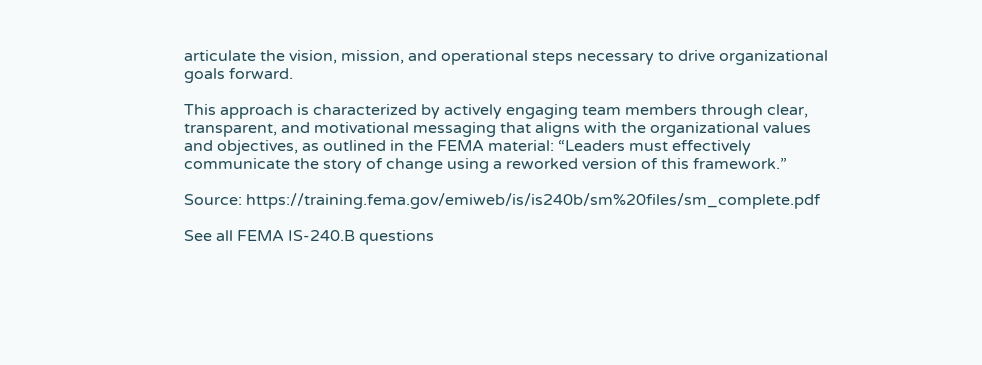articulate the vision, mission, and operational steps necessary to drive organizational goals forward.

This approach is characterized by actively engaging team members through clear, transparent, and motivational messaging that aligns with the organizational values and objectives, as outlined in the FEMA material: “Leaders must effectively communicate the story of change using a reworked version of this framework.”

Source: https://training.fema.gov/emiweb/is/is240b/sm%20files/sm_complete.pdf

See all FEMA IS-240.B questions